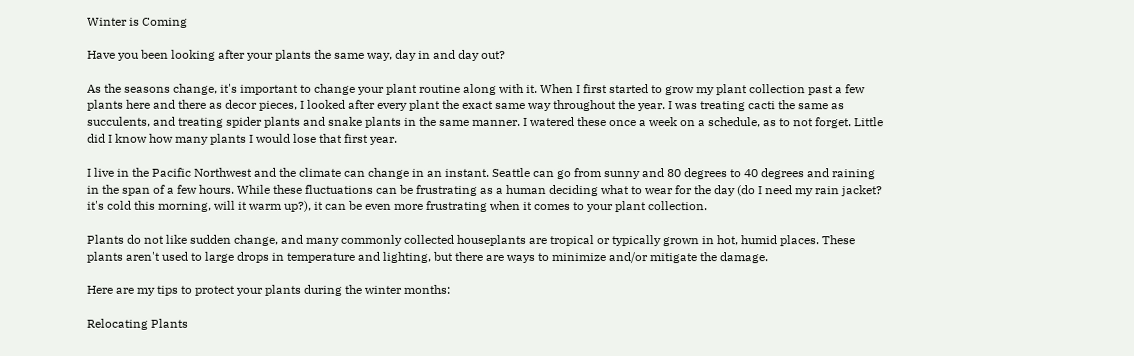Winter is Coming

Have you been looking after your plants the same way, day in and day out?

As the seasons change, it's important to change your plant routine along with it. When I first started to grow my plant collection past a few plants here and there as decor pieces, I looked after every plant the exact same way throughout the year. I was treating cacti the same as succulents, and treating spider plants and snake plants in the same manner. I watered these once a week on a schedule, as to not forget. Little did I know how many plants I would lose that first year.

I live in the Pacific Northwest and the climate can change in an instant. Seattle can go from sunny and 80 degrees to 40 degrees and raining in the span of a few hours. While these fluctuations can be frustrating as a human deciding what to wear for the day (do I need my rain jacket? it's cold this morning, will it warm up?), it can be even more frustrating when it comes to your plant collection.

Plants do not like sudden change, and many commonly collected houseplants are tropical or typically grown in hot, humid places. These plants aren't used to large drops in temperature and lighting, but there are ways to minimize and/or mitigate the damage.

Here are my tips to protect your plants during the winter months:

Relocating Plants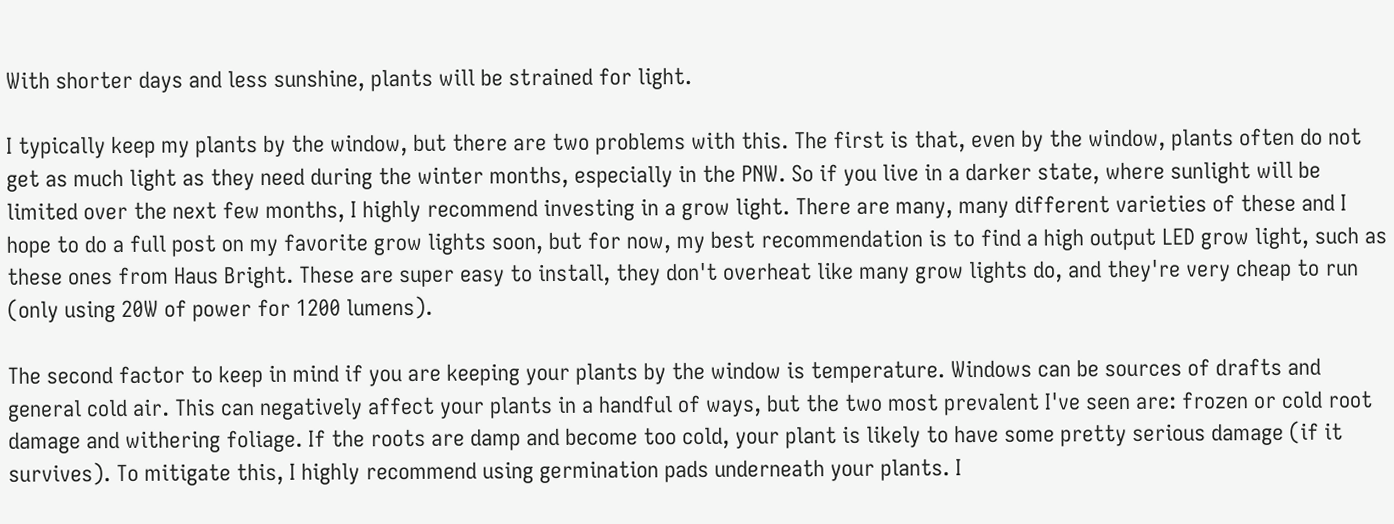With shorter days and less sunshine, plants will be strained for light.

I typically keep my plants by the window, but there are two problems with this. The first is that, even by the window, plants often do not get as much light as they need during the winter months, especially in the PNW. So if you live in a darker state, where sunlight will be limited over the next few months, I highly recommend investing in a grow light. There are many, many different varieties of these and I hope to do a full post on my favorite grow lights soon, but for now, my best recommendation is to find a high output LED grow light, such as these ones from Haus Bright. These are super easy to install, they don't overheat like many grow lights do, and they're very cheap to run (only using 20W of power for 1200 lumens).

The second factor to keep in mind if you are keeping your plants by the window is temperature. Windows can be sources of drafts and general cold air. This can negatively affect your plants in a handful of ways, but the two most prevalent I've seen are: frozen or cold root damage and withering foliage. If the roots are damp and become too cold, your plant is likely to have some pretty serious damage (if it survives). To mitigate this, I highly recommend using germination pads underneath your plants. I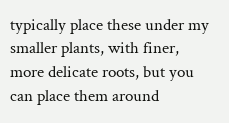typically place these under my smaller plants, with finer, more delicate roots, but you can place them around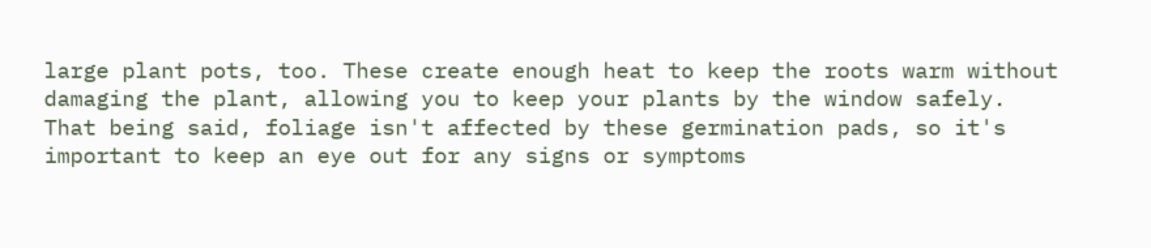large plant pots, too. These create enough heat to keep the roots warm without damaging the plant, allowing you to keep your plants by the window safely. That being said, foliage isn't affected by these germination pads, so it's important to keep an eye out for any signs or symptoms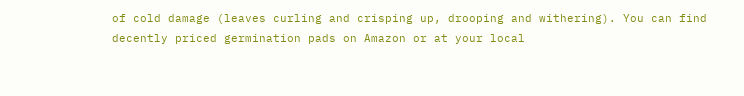of cold damage (leaves curling and crisping up, drooping and withering). You can find decently priced germination pads on Amazon or at your local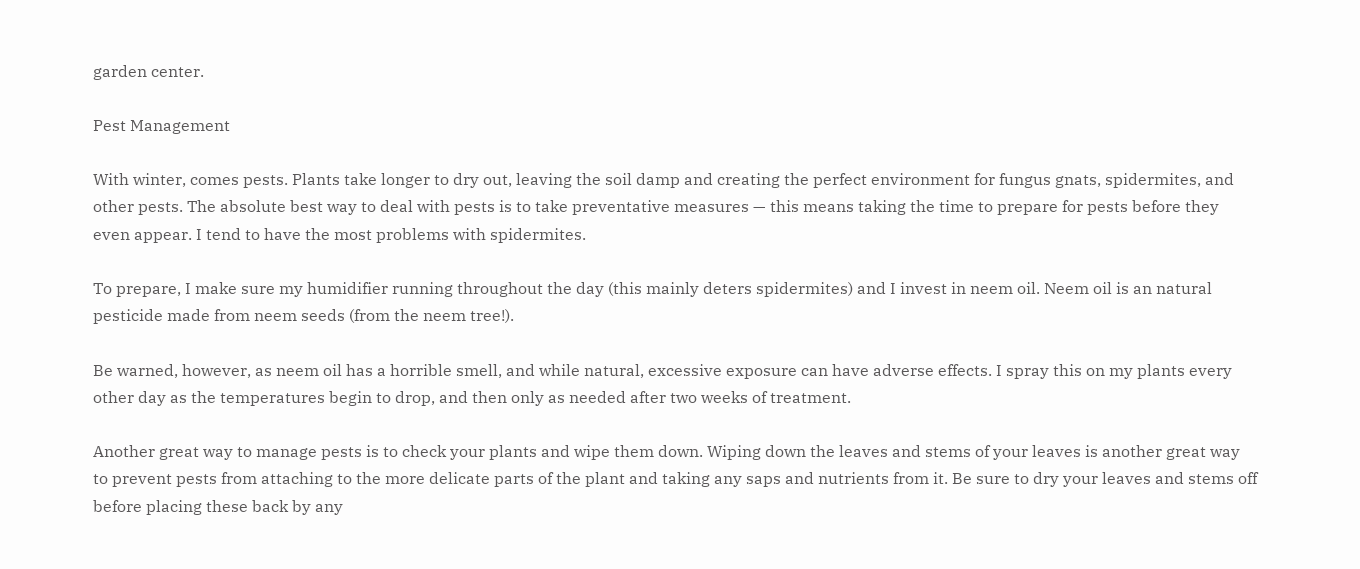garden center.

Pest Management

With winter, comes pests. Plants take longer to dry out, leaving the soil damp and creating the perfect environment for fungus gnats, spidermites, and other pests. The absolute best way to deal with pests is to take preventative measures — this means taking the time to prepare for pests before they even appear. I tend to have the most problems with spidermites.

To prepare, I make sure my humidifier running throughout the day (this mainly deters spidermites) and I invest in neem oil. Neem oil is an natural pesticide made from neem seeds (from the neem tree!).

Be warned, however, as neem oil has a horrible smell, and while natural, excessive exposure can have adverse effects. I spray this on my plants every other day as the temperatures begin to drop, and then only as needed after two weeks of treatment.

Another great way to manage pests is to check your plants and wipe them down. Wiping down the leaves and stems of your leaves is another great way to prevent pests from attaching to the more delicate parts of the plant and taking any saps and nutrients from it. Be sure to dry your leaves and stems off before placing these back by any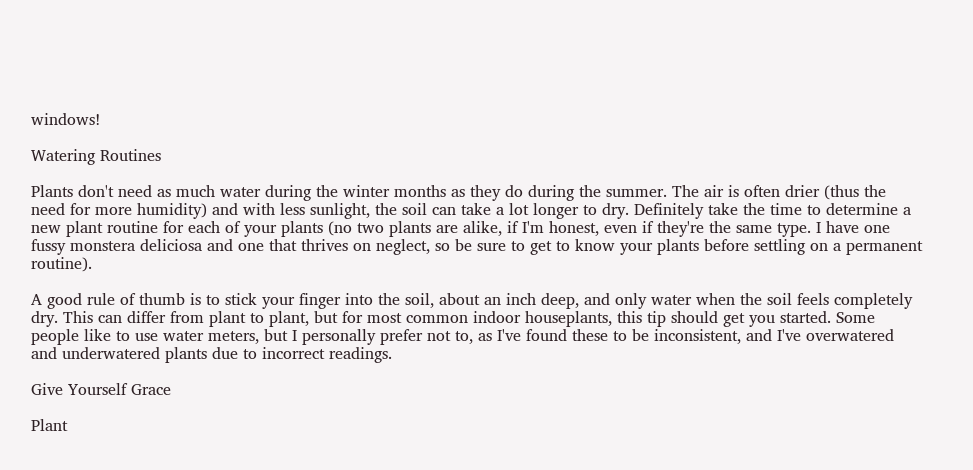windows!

Watering Routines

Plants don't need as much water during the winter months as they do during the summer. The air is often drier (thus the need for more humidity) and with less sunlight, the soil can take a lot longer to dry. Definitely take the time to determine a new plant routine for each of your plants (no two plants are alike, if I'm honest, even if they're the same type. I have one fussy monstera deliciosa and one that thrives on neglect, so be sure to get to know your plants before settling on a permanent routine).

A good rule of thumb is to stick your finger into the soil, about an inch deep, and only water when the soil feels completely dry. This can differ from plant to plant, but for most common indoor houseplants, this tip should get you started. Some people like to use water meters, but I personally prefer not to, as I've found these to be inconsistent, and I've overwatered and underwatered plants due to incorrect readings.

Give Yourself Grace

Plant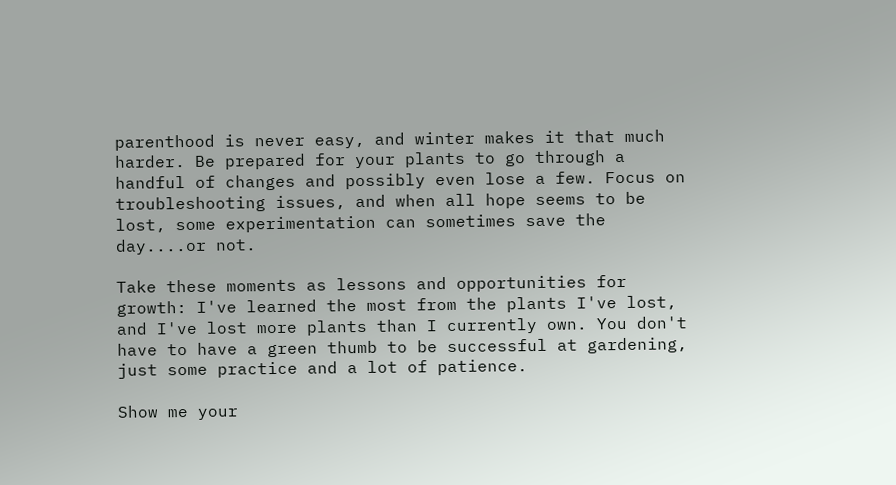parenthood is never easy, and winter makes it that much harder. Be prepared for your plants to go through a handful of changes and possibly even lose a few. Focus on troubleshooting issues, and when all hope seems to be lost, some experimentation can sometimes save the day....or not.

Take these moments as lessons and opportunities for growth: I've learned the most from the plants I've lost, and I've lost more plants than I currently own. You don't have to have a green thumb to be successful at gardening, just some practice and a lot of patience.

Show me your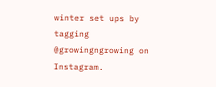winter set ups by tagging @growingngrowing on Instagram.